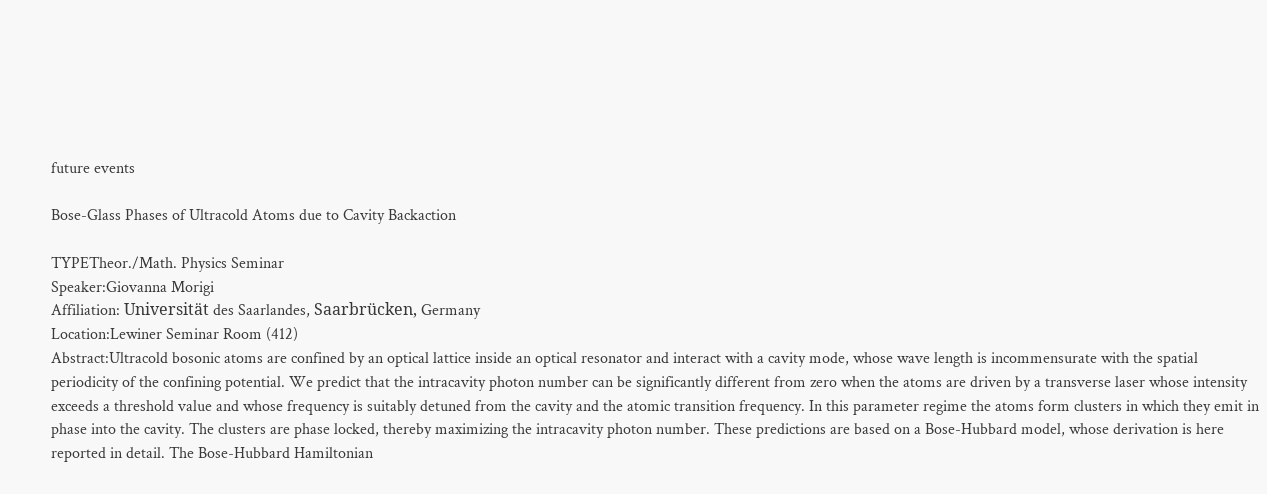future events

Bose-Glass Phases of Ultracold Atoms due to Cavity Backaction

TYPETheor./Math. Physics Seminar
Speaker:Giovanna Morigi
Affiliation: Universität des Saarlandes, Saarbrücken, Germany
Location:Lewiner Seminar Room (412)
Abstract:Ultracold bosonic atoms are confined by an optical lattice inside an optical resonator and interact with a cavity mode, whose wave length is incommensurate with the spatial periodicity of the confining potential. We predict that the intracavity photon number can be significantly different from zero when the atoms are driven by a transverse laser whose intensity exceeds a threshold value and whose frequency is suitably detuned from the cavity and the atomic transition frequency. In this parameter regime the atoms form clusters in which they emit in phase into the cavity. The clusters are phase locked, thereby maximizing the intracavity photon number. These predictions are based on a Bose-Hubbard model, whose derivation is here reported in detail. The Bose-Hubbard Hamiltonian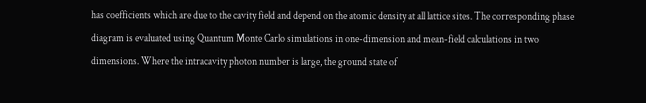has coefficients which are due to the cavity field and depend on the atomic density at all lattice sites. The corresponding phase diagram is evaluated using Quantum Monte Carlo simulations in one-dimension and mean-field calculations in two dimensions. Where the intracavity photon number is large, the ground state of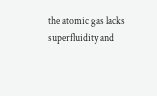the atomic gas lacks superfluidity and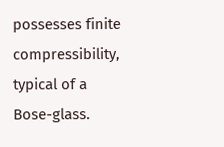possesses finite compressibility, typical of a Bose-glass.